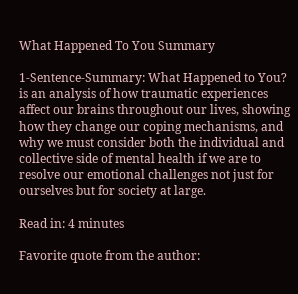What Happened To You Summary

1-Sentence-Summary: What Happened to You? is an analysis of how traumatic experiences affect our brains throughout our lives, showing how they change our coping mechanisms, and why we must consider both the individual and collective side of mental health if we are to resolve our emotional challenges not just for ourselves but for society at large.

Read in: 4 minutes

Favorite quote from the author: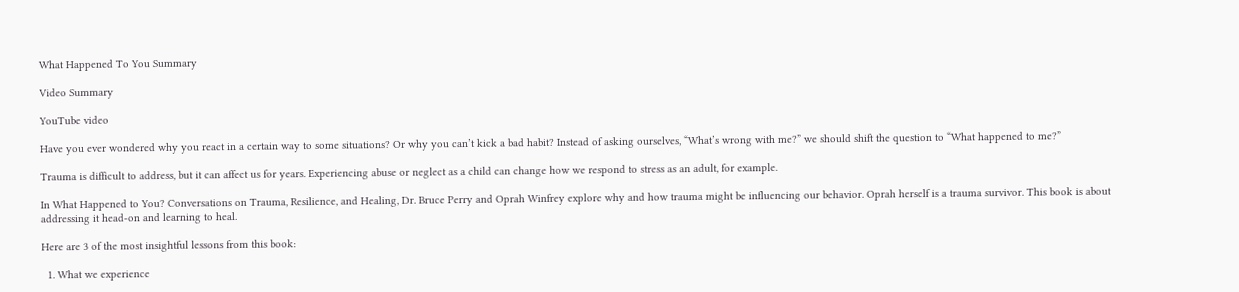What Happened To You Summary

Video Summary

YouTube video

Have you ever wondered why you react in a certain way to some situations? Or why you can’t kick a bad habit? Instead of asking ourselves, “What’s wrong with me?” we should shift the question to “What happened to me?”

Trauma is difficult to address, but it can affect us for years. Experiencing abuse or neglect as a child can change how we respond to stress as an adult, for example.

In What Happened to You? Conversations on Trauma, Resilience, and Healing, Dr. Bruce Perry and Oprah Winfrey explore why and how trauma might be influencing our behavior. Oprah herself is a trauma survivor. This book is about addressing it head-on and learning to heal.

Here are 3 of the most insightful lessons from this book:

  1. What we experience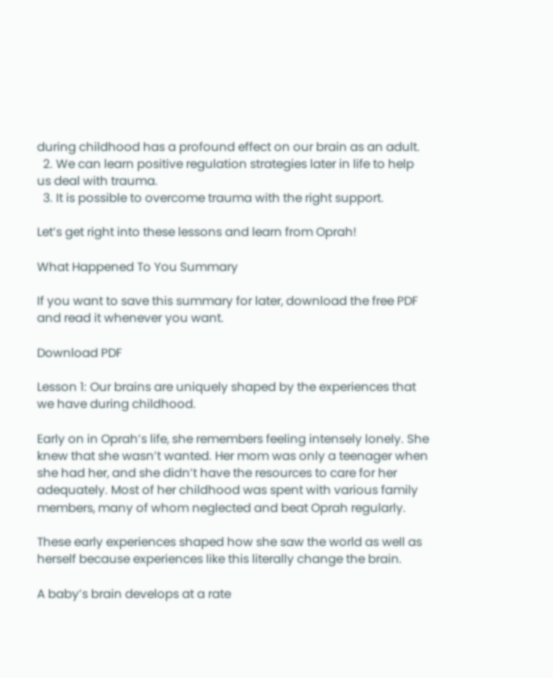during childhood has a profound effect on our brain as an adult.
  2. We can learn positive regulation strategies later in life to help us deal with trauma.
  3. It is possible to overcome trauma with the right support.

Let’s get right into these lessons and learn from Oprah!

What Happened To You Summary

If you want to save this summary for later, download the free PDF and read it whenever you want.

Download PDF

Lesson 1: Our brains are uniquely shaped by the experiences that we have during childhood.

Early on in Oprah’s life, she remembers feeling intensely lonely. She knew that she wasn’t wanted. Her mom was only a teenager when she had her, and she didn’t have the resources to care for her adequately. Most of her childhood was spent with various family members, many of whom neglected and beat Oprah regularly.

These early experiences shaped how she saw the world as well as herself because experiences like this literally change the brain.

A baby’s brain develops at a rate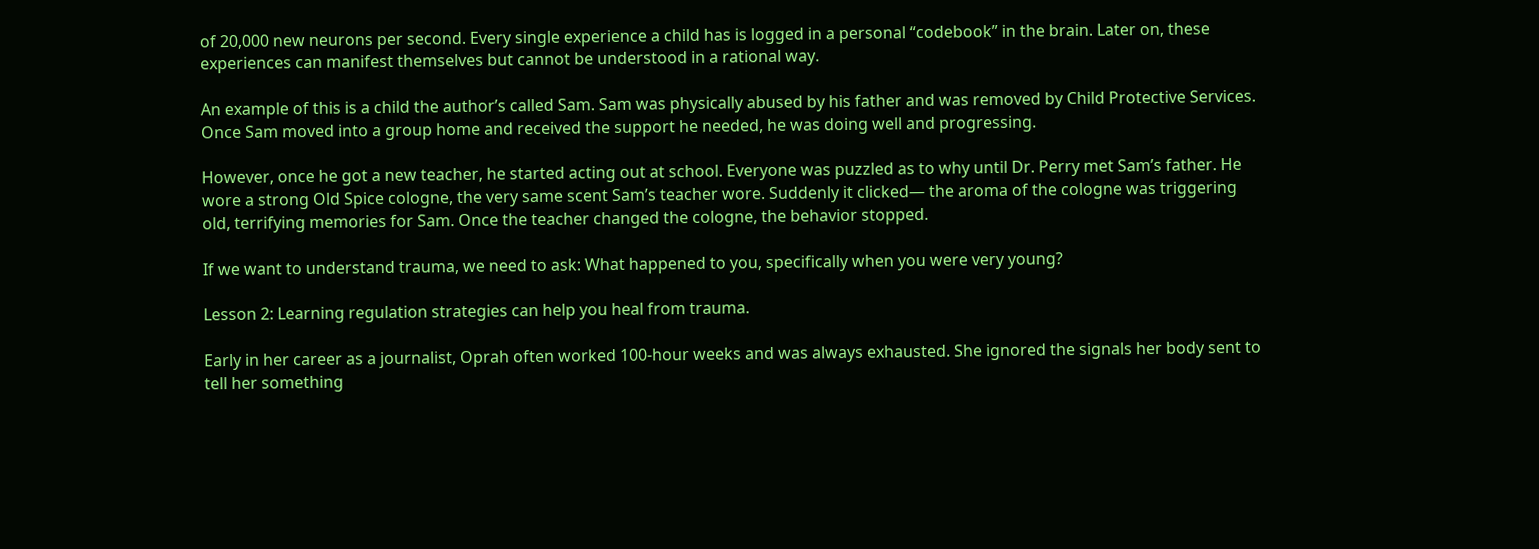of 20,000 new neurons per second. Every single experience a child has is logged in a personal “codebook” in the brain. Later on, these experiences can manifest themselves but cannot be understood in a rational way.

An example of this is a child the author’s called Sam. Sam was physically abused by his father and was removed by Child Protective Services. Once Sam moved into a group home and received the support he needed, he was doing well and progressing.

However, once he got a new teacher, he started acting out at school. Everyone was puzzled as to why until Dr. Perry met Sam’s father. He wore a strong Old Spice cologne, the very same scent Sam’s teacher wore. Suddenly it clicked— the aroma of the cologne was triggering old, terrifying memories for Sam. Once the teacher changed the cologne, the behavior stopped.

If we want to understand trauma, we need to ask: What happened to you, specifically when you were very young?

Lesson 2: Learning regulation strategies can help you heal from trauma.

Early in her career as a journalist, Oprah often worked 100-hour weeks and was always exhausted. She ignored the signals her body sent to tell her something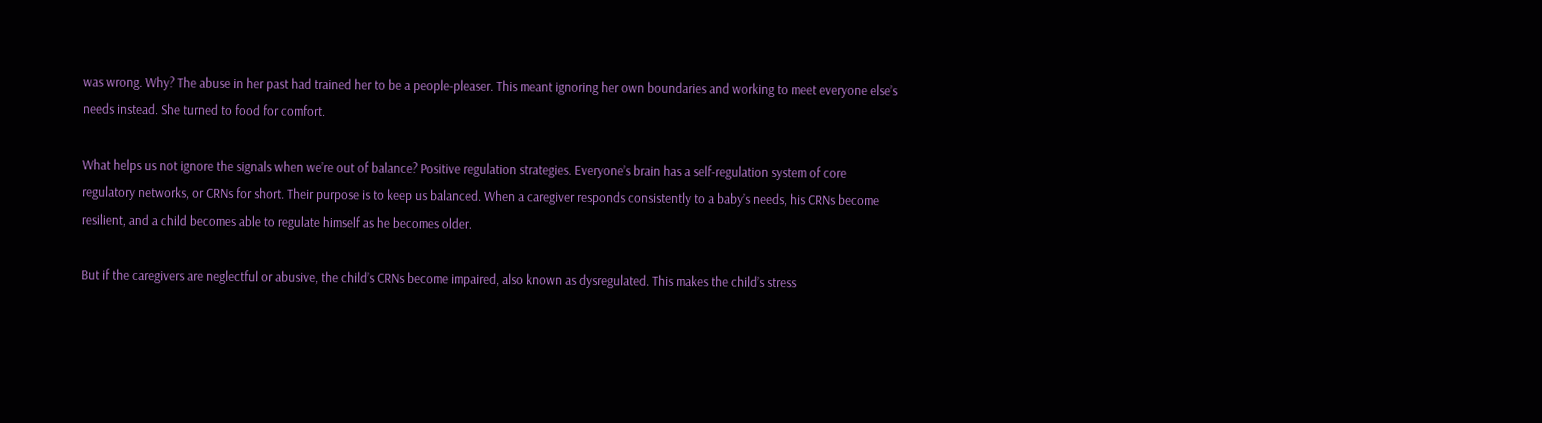was wrong. Why? The abuse in her past had trained her to be a people-pleaser. This meant ignoring her own boundaries and working to meet everyone else’s needs instead. She turned to food for comfort.

What helps us not ignore the signals when we’re out of balance? Positive regulation strategies. Everyone’s brain has a self-regulation system of core regulatory networks, or CRNs for short. Their purpose is to keep us balanced. When a caregiver responds consistently to a baby’s needs, his CRNs become resilient, and a child becomes able to regulate himself as he becomes older.

But if the caregivers are neglectful or abusive, the child’s CRNs become impaired, also known as dysregulated. This makes the child’s stress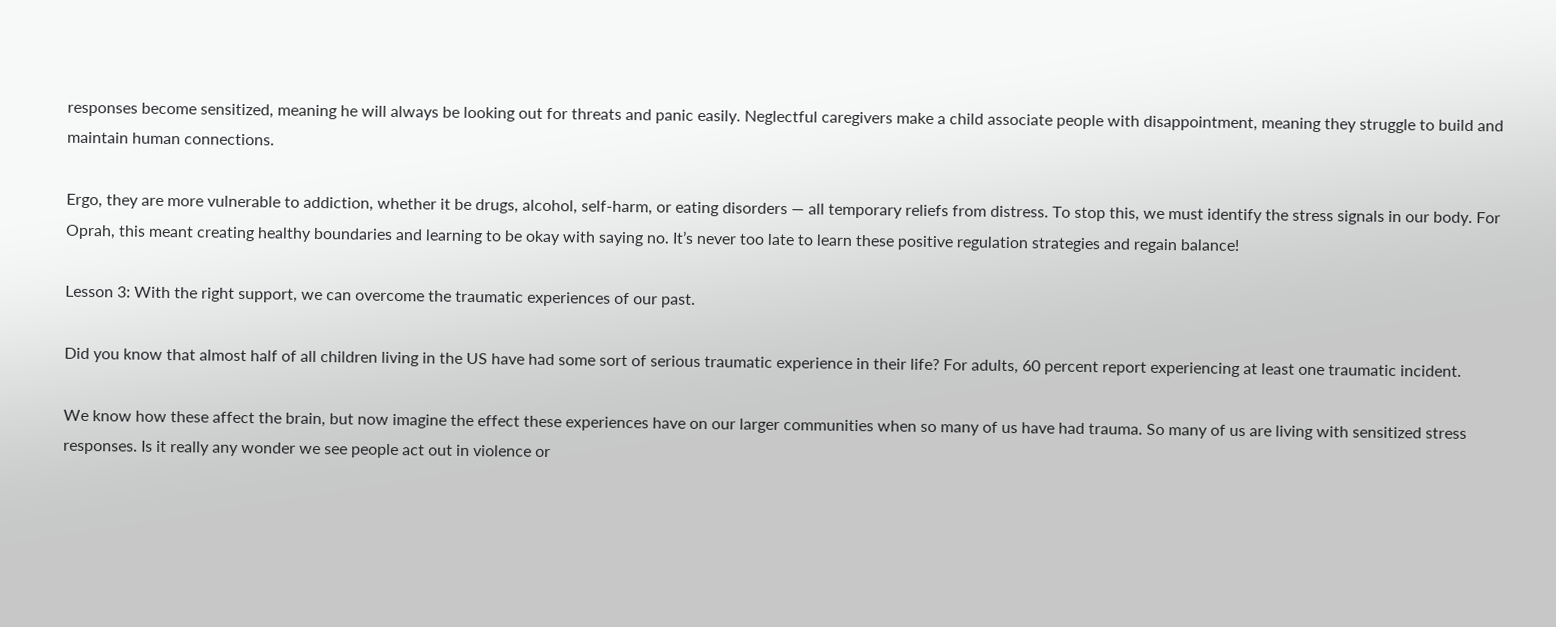responses become sensitized, meaning he will always be looking out for threats and panic easily. Neglectful caregivers make a child associate people with disappointment, meaning they struggle to build and maintain human connections.

Ergo, they are more vulnerable to addiction, whether it be drugs, alcohol, self-harm, or eating disorders — all temporary reliefs from distress. To stop this, we must identify the stress signals in our body. For Oprah, this meant creating healthy boundaries and learning to be okay with saying no. It’s never too late to learn these positive regulation strategies and regain balance!

Lesson 3: With the right support, we can overcome the traumatic experiences of our past.

Did you know that almost half of all children living in the US have had some sort of serious traumatic experience in their life? For adults, 60 percent report experiencing at least one traumatic incident.

We know how these affect the brain, but now imagine the effect these experiences have on our larger communities when so many of us have had trauma. So many of us are living with sensitized stress responses. Is it really any wonder we see people act out in violence or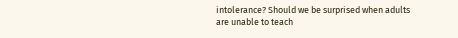intolerance? Should we be surprised when adults are unable to teach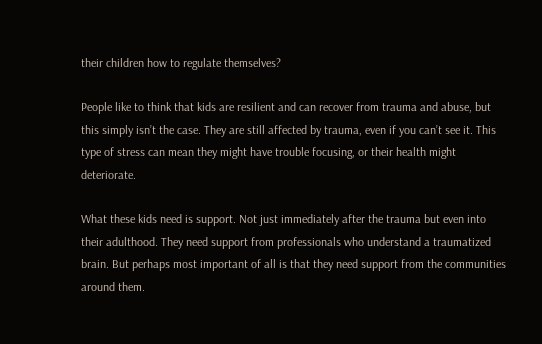their children how to regulate themselves?

People like to think that kids are resilient and can recover from trauma and abuse, but this simply isn’t the case. They are still affected by trauma, even if you can’t see it. This type of stress can mean they might have trouble focusing, or their health might deteriorate.

What these kids need is support. Not just immediately after the trauma but even into their adulthood. They need support from professionals who understand a traumatized brain. But perhaps most important of all is that they need support from the communities around them.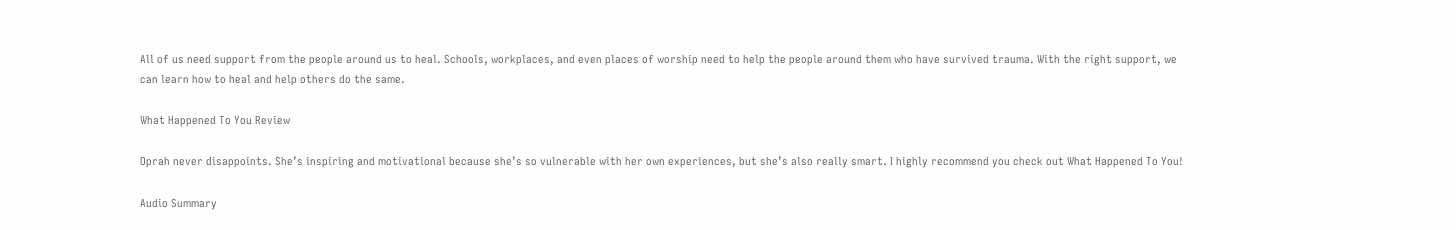All of us need support from the people around us to heal. Schools, workplaces, and even places of worship need to help the people around them who have survived trauma. With the right support, we can learn how to heal and help others do the same.

What Happened To You Review

Oprah never disappoints. She’s inspiring and motivational because she’s so vulnerable with her own experiences, but she’s also really smart. I highly recommend you check out What Happened To You!

Audio Summary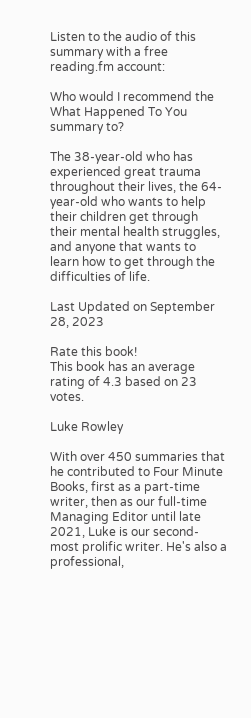Listen to the audio of this summary with a free reading.fm account:

Who would I recommend the What Happened To You summary to?

The 38-year-old who has experienced great trauma throughout their lives, the 64-year-old who wants to help their children get through their mental health struggles, and anyone that wants to learn how to get through the difficulties of life.

Last Updated on September 28, 2023

Rate this book!
This book has an average rating of 4.3 based on 23 votes.

Luke Rowley

With over 450 summaries that he contributed to Four Minute Books, first as a part-time writer, then as our full-time Managing Editor until late 2021, Luke is our second-most prolific writer. He's also a professional,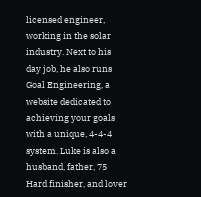licensed engineer, working in the solar industry. Next to his day job, he also runs Goal Engineering, a website dedicated to achieving your goals with a unique, 4-4-4 system. Luke is also a husband, father, 75 Hard finisher, and lover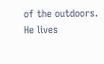of the outdoors. He lives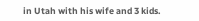in Utah with his wife and 3 kids.